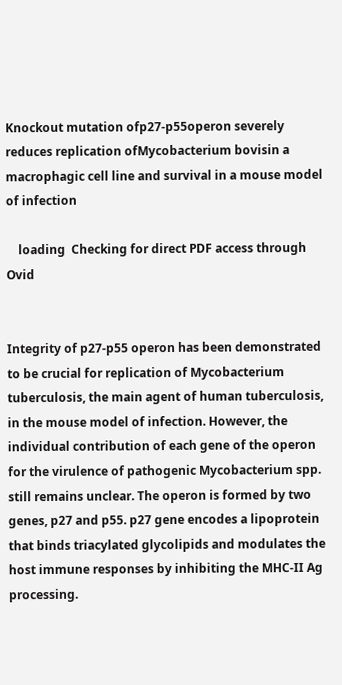Knockout mutation ofp27-p55operon severely reduces replication ofMycobacterium bovisin a macrophagic cell line and survival in a mouse model of infection

    loading  Checking for direct PDF access through Ovid


Integrity of p27-p55 operon has been demonstrated to be crucial for replication of Mycobacterium tuberculosis, the main agent of human tuberculosis, in the mouse model of infection. However, the individual contribution of each gene of the operon for the virulence of pathogenic Mycobacterium spp. still remains unclear. The operon is formed by two genes, p27 and p55. p27 gene encodes a lipoprotein that binds triacylated glycolipids and modulates the host immune responses by inhibiting the MHC-II Ag processing.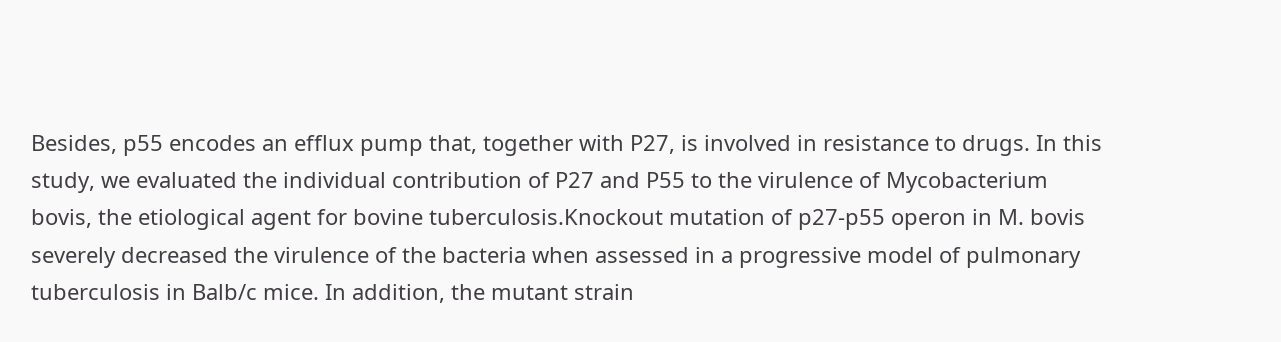Besides, p55 encodes an efflux pump that, together with P27, is involved in resistance to drugs. In this study, we evaluated the individual contribution of P27 and P55 to the virulence of Mycobacterium bovis, the etiological agent for bovine tuberculosis.Knockout mutation of p27-p55 operon in M. bovis severely decreased the virulence of the bacteria when assessed in a progressive model of pulmonary tuberculosis in Balb/c mice. In addition, the mutant strain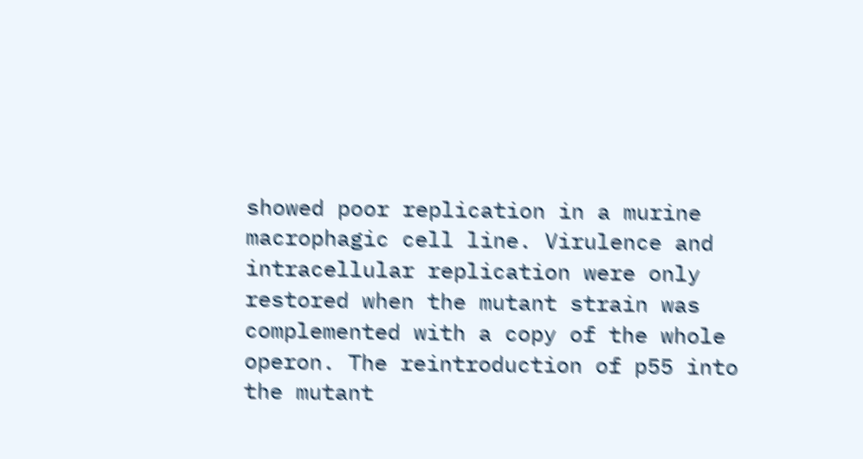showed poor replication in a murine macrophagic cell line. Virulence and intracellular replication were only restored when the mutant strain was complemented with a copy of the whole operon. The reintroduction of p55 into the mutant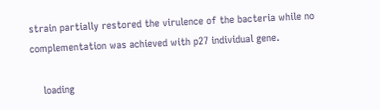strain partially restored the virulence of the bacteria while no complementation was achieved with p27 individual gene.

    loading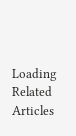Loading Related Articles